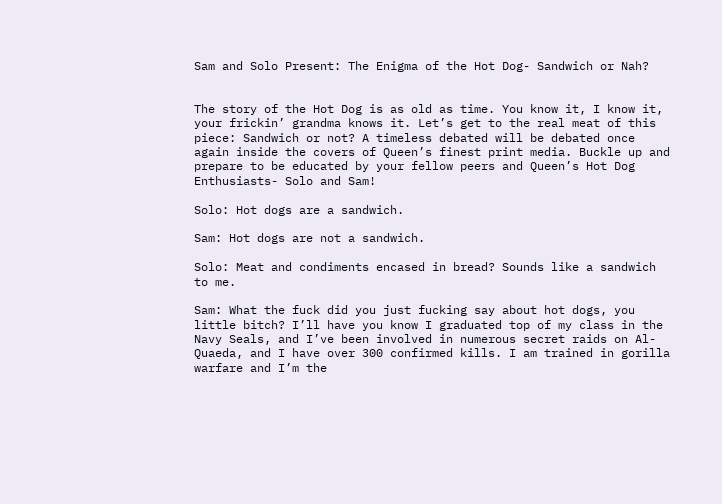Sam and Solo Present: The Enigma of the Hot Dog- Sandwich or Nah?


The story of the Hot Dog is as old as time. You know it, I know it, your frickin’ grandma knows it. Let’s get to the real meat of this piece: Sandwich or not? A timeless debated will be debated once again inside the covers of Queen’s finest print media. Buckle up and prepare to be educated by your fellow peers and Queen’s Hot Dog Enthusiasts- Solo and Sam!

Solo: Hot dogs are a sandwich.

Sam: Hot dogs are not a sandwich.

Solo: Meat and condiments encased in bread? Sounds like a sandwich to me.

Sam: What the fuck did you just fucking say about hot dogs, you little bitch? I’ll have you know I graduated top of my class in the Navy Seals, and I’ve been involved in numerous secret raids on Al-Quaeda, and I have over 300 confirmed kills. I am trained in gorilla warfare and I’m the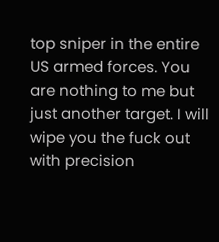top sniper in the entire US armed forces. You are nothing to me but just another target. I will wipe you the fuck out with precision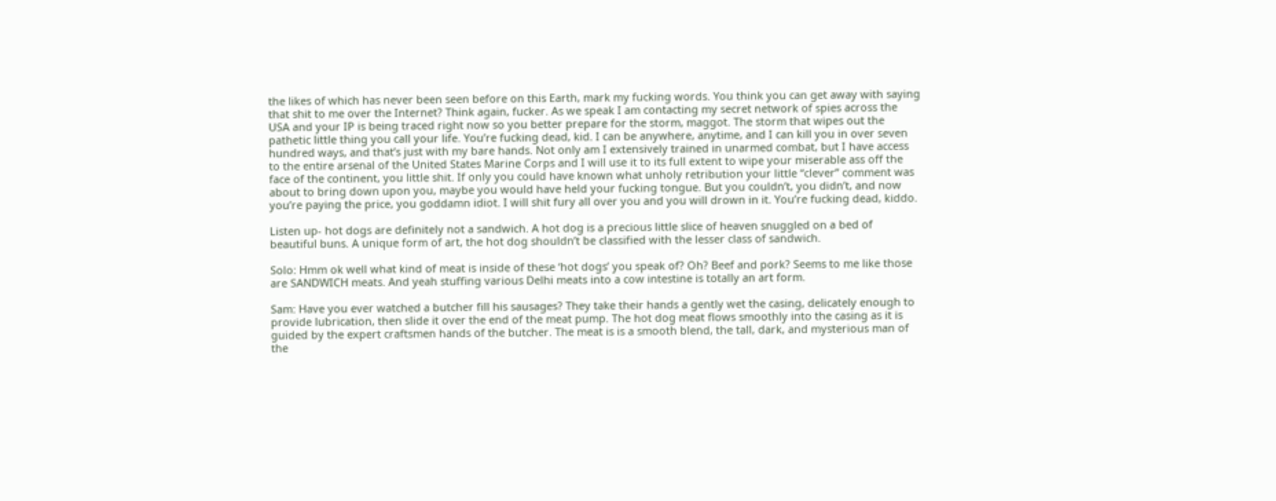the likes of which has never been seen before on this Earth, mark my fucking words. You think you can get away with saying that shit to me over the Internet? Think again, fucker. As we speak I am contacting my secret network of spies across the USA and your IP is being traced right now so you better prepare for the storm, maggot. The storm that wipes out the pathetic little thing you call your life. You’re fucking dead, kid. I can be anywhere, anytime, and I can kill you in over seven hundred ways, and that’s just with my bare hands. Not only am I extensively trained in unarmed combat, but I have access to the entire arsenal of the United States Marine Corps and I will use it to its full extent to wipe your miserable ass off the face of the continent, you little shit. If only you could have known what unholy retribution your little “clever” comment was about to bring down upon you, maybe you would have held your fucking tongue. But you couldn’t, you didn’t, and now you’re paying the price, you goddamn idiot. I will shit fury all over you and you will drown in it. You’re fucking dead, kiddo.

Listen up- hot dogs are definitely not a sandwich. A hot dog is a precious little slice of heaven snuggled on a bed of beautiful buns. A unique form of art, the hot dog shouldn’t be classified with the lesser class of sandwich.

Solo: Hmm ok well what kind of meat is inside of these ‘hot dogs’ you speak of? Oh? Beef and pork? Seems to me like those are SANDWICH meats. And yeah stuffing various Delhi meats into a cow intestine is totally an art form.

Sam: Have you ever watched a butcher fill his sausages? They take their hands a gently wet the casing, delicately enough to provide lubrication, then slide it over the end of the meat pump. The hot dog meat flows smoothly into the casing as it is guided by the expert craftsmen hands of the butcher. The meat is is a smooth blend, the tall, dark, and mysterious man of the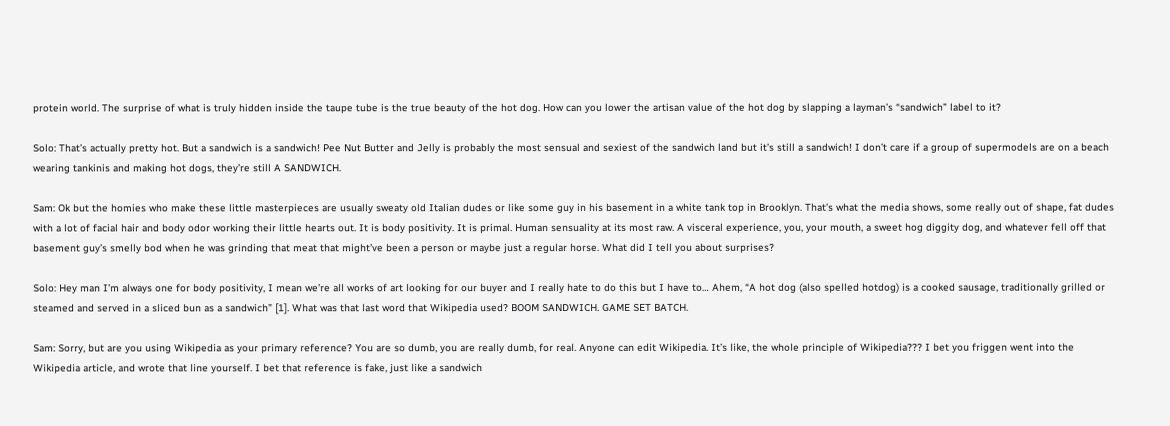protein world. The surprise of what is truly hidden inside the taupe tube is the true beauty of the hot dog. How can you lower the artisan value of the hot dog by slapping a layman’s “sandwich” label to it?

Solo: That’s actually pretty hot. But a sandwich is a sandwich! Pee Nut Butter and Jelly is probably the most sensual and sexiest of the sandwich land but it’s still a sandwich! I don’t care if a group of supermodels are on a beach wearing tankinis and making hot dogs, they’re still A SANDWICH.

Sam: Ok but the homies who make these little masterpieces are usually sweaty old Italian dudes or like some guy in his basement in a white tank top in Brooklyn. That’s what the media shows, some really out of shape, fat dudes with a lot of facial hair and body odor working their little hearts out. It is body positivity. It is primal. Human sensuality at its most raw. A visceral experience, you, your mouth, a sweet hog diggity dog, and whatever fell off that basement guy’s smelly bod when he was grinding that meat that might’ve been a person or maybe just a regular horse. What did I tell you about surprises?

Solo: Hey man I’m always one for body positivity, I mean we’re all works of art looking for our buyer and I really hate to do this but I have to… Ahem, “A hot dog (also spelled hotdog) is a cooked sausage, traditionally grilled or steamed and served in a sliced bun as a sandwich” [1]. What was that last word that Wikipedia used? BOOM SANDWICH. GAME SET BATCH.

Sam: Sorry, but are you using Wikipedia as your primary reference? You are so dumb, you are really dumb, for real. Anyone can edit Wikipedia. It’s like, the whole principle of Wikipedia??? I bet you friggen went into the Wikipedia article, and wrote that line yourself. I bet that reference is fake, just like a sandwich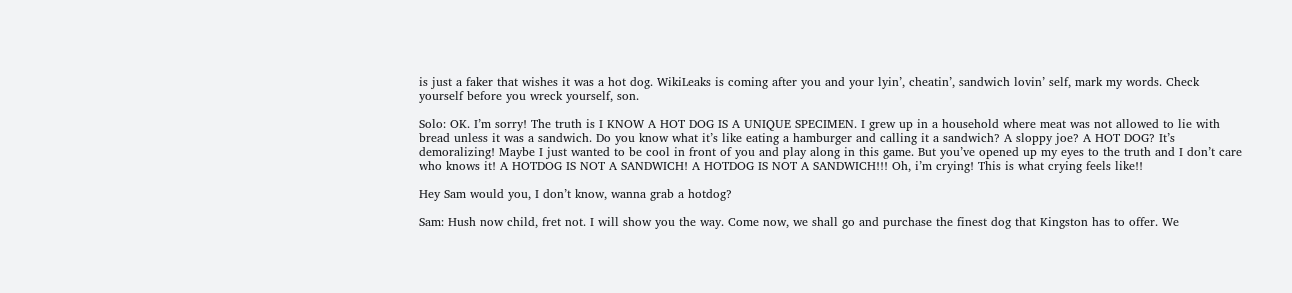is just a faker that wishes it was a hot dog. WikiLeaks is coming after you and your lyin’, cheatin’, sandwich lovin’ self, mark my words. Check yourself before you wreck yourself, son.

Solo: OK. I’m sorry! The truth is I KNOW A HOT DOG IS A UNIQUE SPECIMEN. I grew up in a household where meat was not allowed to lie with bread unless it was a sandwich. Do you know what it’s like eating a hamburger and calling it a sandwich? A sloppy joe? A HOT DOG? It’s demoralizing! Maybe I just wanted to be cool in front of you and play along in this game. But you’ve opened up my eyes to the truth and I don’t care who knows it! A HOTDOG IS NOT A SANDWICH! A HOTDOG IS NOT A SANDWICH!!! Oh, i’m crying! This is what crying feels like!!

Hey Sam would you, I don’t know, wanna grab a hotdog?

Sam: Hush now child, fret not. I will show you the way. Come now, we shall go and purchase the finest dog that Kingston has to offer. We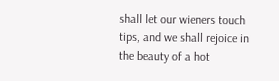shall let our wieners touch tips, and we shall rejoice in the beauty of a hot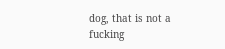dog, that is not a fucking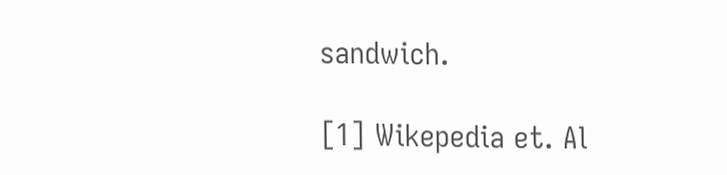sandwich.

[1] Wikepedia et. Al